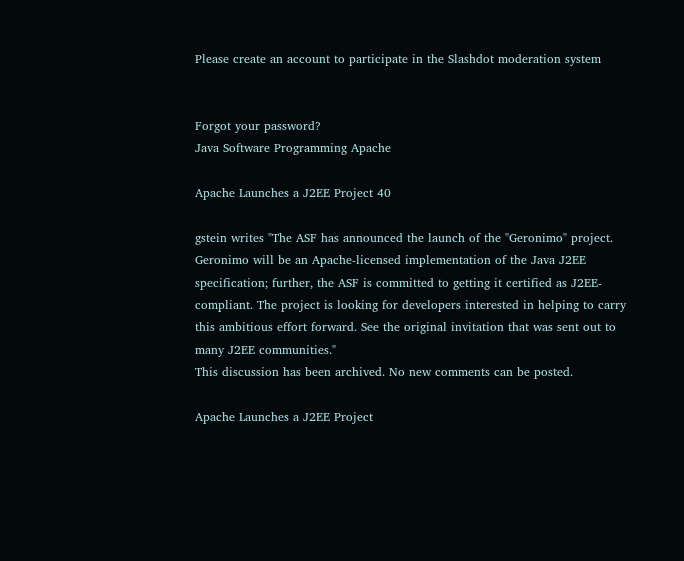Please create an account to participate in the Slashdot moderation system


Forgot your password?
Java Software Programming Apache

Apache Launches a J2EE Project 40

gstein writes "The ASF has announced the launch of the "Geronimo" project. Geronimo will be an Apache-licensed implementation of the Java J2EE specification; further, the ASF is committed to getting it certified as J2EE-compliant. The project is looking for developers interested in helping to carry this ambitious effort forward. See the original invitation that was sent out to many J2EE communities."
This discussion has been archived. No new comments can be posted.

Apache Launches a J2EE Project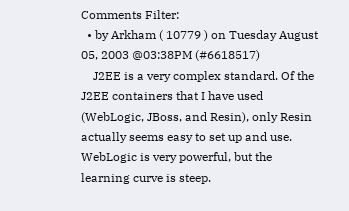Comments Filter:
  • by Arkham ( 10779 ) on Tuesday August 05, 2003 @03:38PM (#6618517)
    J2EE is a very complex standard. Of the J2EE containers that I have used (WebLogic, JBoss, and Resin), only Resin actually seems easy to set up and use. WebLogic is very powerful, but the learning curve is steep.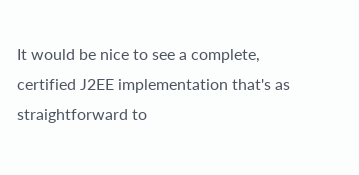It would be nice to see a complete, certified J2EE implementation that's as straightforward to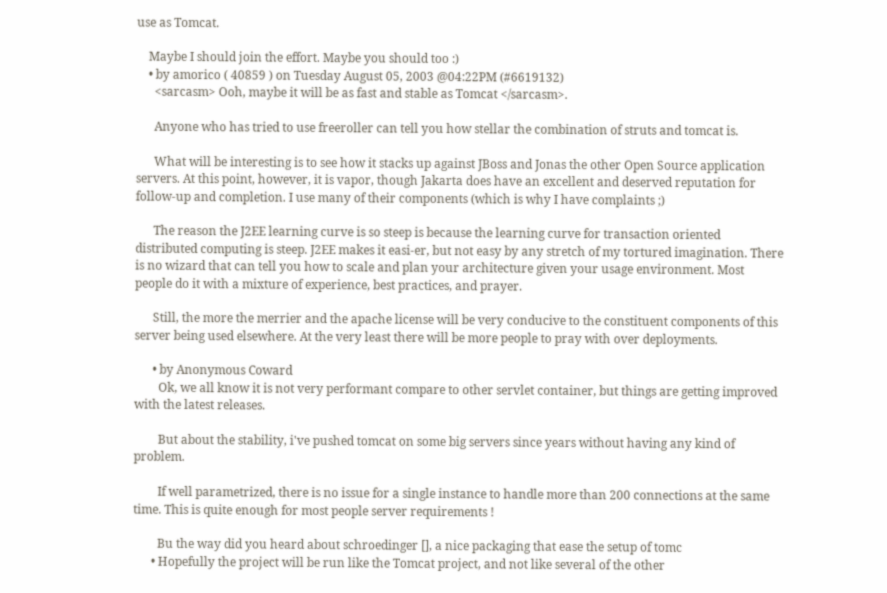use as Tomcat.

    Maybe I should join the effort. Maybe you should too :)
    • by amorico ( 40859 ) on Tuesday August 05, 2003 @04:22PM (#6619132)
      <sarcasm> Ooh, maybe it will be as fast and stable as Tomcat </sarcasm>.

      Anyone who has tried to use freeroller can tell you how stellar the combination of struts and tomcat is.

      What will be interesting is to see how it stacks up against JBoss and Jonas the other Open Source application servers. At this point, however, it is vapor, though Jakarta does have an excellent and deserved reputation for follow-up and completion. I use many of their components (which is why I have complaints ;)

      The reason the J2EE learning curve is so steep is because the learning curve for transaction oriented distributed computing is steep. J2EE makes it easi-er, but not easy by any stretch of my tortured imagination. There is no wizard that can tell you how to scale and plan your architecture given your usage environment. Most people do it with a mixture of experience, best practices, and prayer.

      Still, the more the merrier and the apache license will be very conducive to the constituent components of this server being used elsewhere. At the very least there will be more people to pray with over deployments.

      • by Anonymous Coward
        Ok, we all know it is not very performant compare to other servlet container, but things are getting improved with the latest releases.

        But about the stability, i've pushed tomcat on some big servers since years without having any kind of problem.

        If well parametrized, there is no issue for a single instance to handle more than 200 connections at the same time. This is quite enough for most people server requirements !

        Bu the way did you heard about schroedinger [], a nice packaging that ease the setup of tomc
      • Hopefully the project will be run like the Tomcat project, and not like several of the other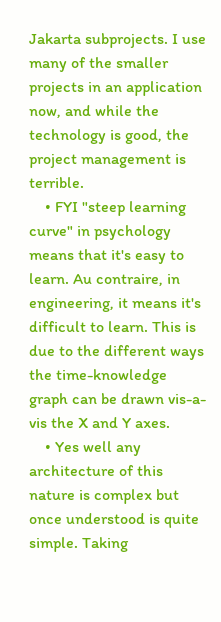Jakarta subprojects. I use many of the smaller projects in an application now, and while the technology is good, the project management is terrible.
    • FYI "steep learning curve" in psychology means that it's easy to learn. Au contraire, in engineering, it means it's difficult to learn. This is due to the different ways the time-knowledge graph can be drawn vis-a-vis the X and Y axes.
    • Yes well any architecture of this nature is complex but once understood is quite simple. Taking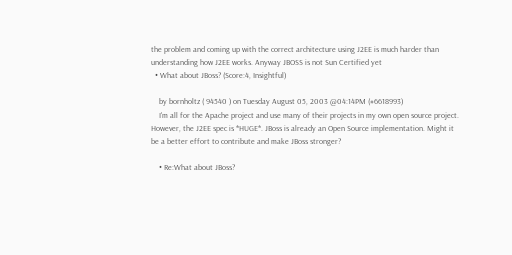the problem and coming up with the correct architecture using J2EE is much harder than understanding how J2EE works. Anyway JBOSS is not Sun Certified yet
  • What about JBoss? (Score:4, Insightful)

    by bornholtz ( 94540 ) on Tuesday August 05, 2003 @04:14PM (#6618993)
    I'm all for the Apache project and use many of their projects in my own open source project. However, the J2EE spec is *HUGE*. JBoss is already an Open Source implementation. Might it be a better effort to contribute and make JBoss stronger?

    • Re:What about JBoss?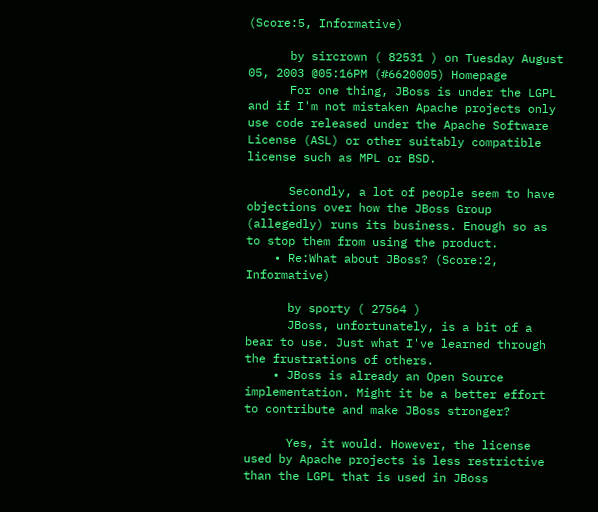(Score:5, Informative)

      by sircrown ( 82531 ) on Tuesday August 05, 2003 @05:16PM (#6620005) Homepage
      For one thing, JBoss is under the LGPL and if I'm not mistaken Apache projects only use code released under the Apache Software License (ASL) or other suitably compatible license such as MPL or BSD.

      Secondly, a lot of people seem to have objections over how the JBoss Group (allegedly) runs its business. Enough so as to stop them from using the product.
    • Re:What about JBoss? (Score:2, Informative)

      by sporty ( 27564 )
      JBoss, unfortunately, is a bit of a bear to use. Just what I've learned through the frustrations of others.
    • JBoss is already an Open Source implementation. Might it be a better effort to contribute and make JBoss stronger?

      Yes, it would. However, the license used by Apache projects is less restrictive than the LGPL that is used in JBoss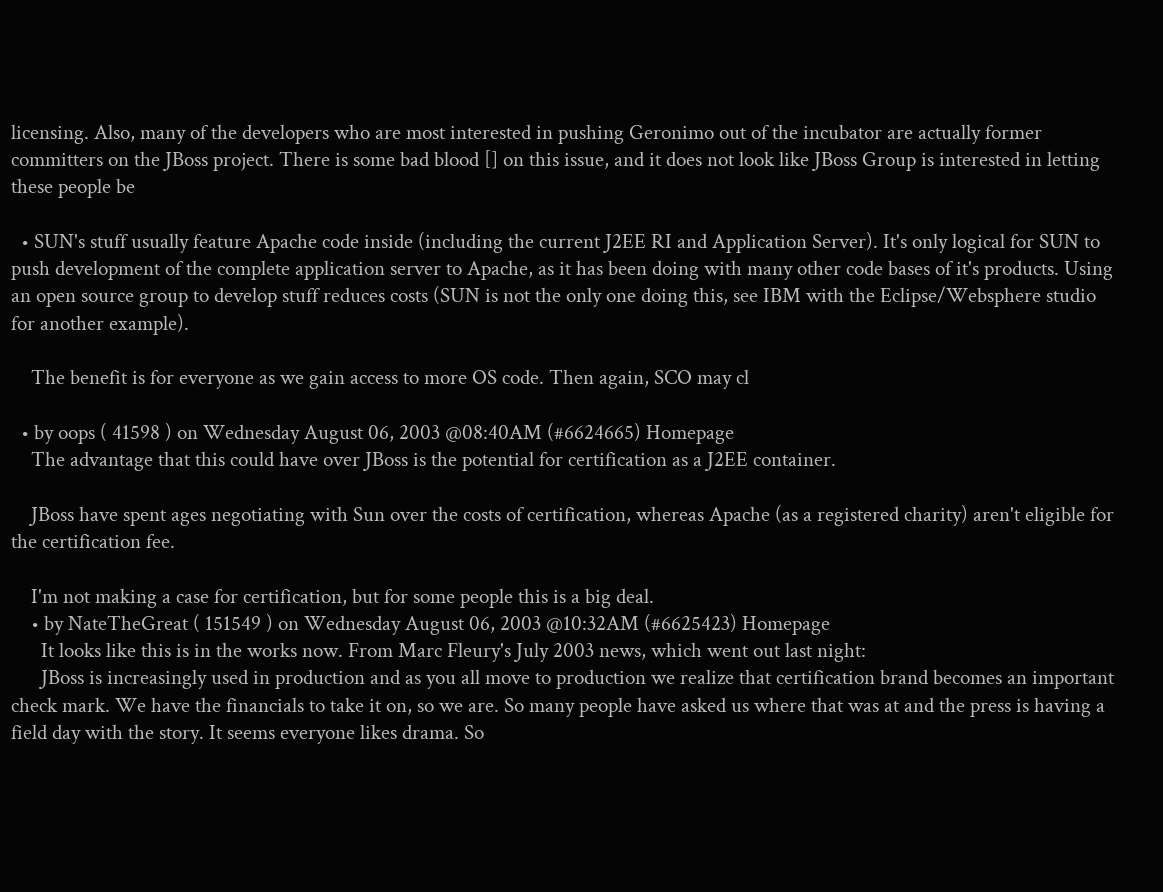licensing. Also, many of the developers who are most interested in pushing Geronimo out of the incubator are actually former committers on the JBoss project. There is some bad blood [] on this issue, and it does not look like JBoss Group is interested in letting these people be

  • SUN's stuff usually feature Apache code inside (including the current J2EE RI and Application Server). It's only logical for SUN to push development of the complete application server to Apache, as it has been doing with many other code bases of it's products. Using an open source group to develop stuff reduces costs (SUN is not the only one doing this, see IBM with the Eclipse/Websphere studio for another example).

    The benefit is for everyone as we gain access to more OS code. Then again, SCO may cl

  • by oops ( 41598 ) on Wednesday August 06, 2003 @08:40AM (#6624665) Homepage
    The advantage that this could have over JBoss is the potential for certification as a J2EE container.

    JBoss have spent ages negotiating with Sun over the costs of certification, whereas Apache (as a registered charity) aren't eligible for the certification fee.

    I'm not making a case for certification, but for some people this is a big deal.
    • by NateTheGreat ( 151549 ) on Wednesday August 06, 2003 @10:32AM (#6625423) Homepage
      It looks like this is in the works now. From Marc Fleury's July 2003 news, which went out last night:
      JBoss is increasingly used in production and as you all move to production we realize that certification brand becomes an important check mark. We have the financials to take it on, so we are. So many people have asked us where that was at and the press is having a field day with the story. It seems everyone likes drama. So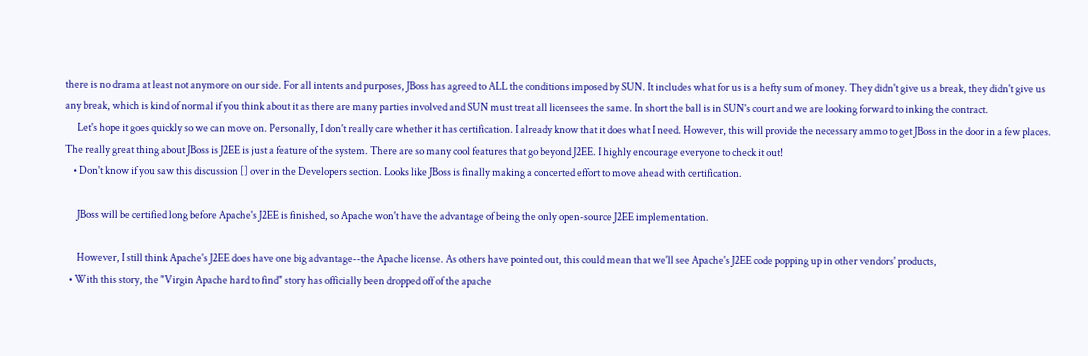there is no drama at least not anymore on our side. For all intents and purposes, JBoss has agreed to ALL the conditions imposed by SUN. It includes what for us is a hefty sum of money. They didn't give us a break, they didn't give us any break, which is kind of normal if you think about it as there are many parties involved and SUN must treat all licensees the same. In short the ball is in SUN's court and we are looking forward to inking the contract.
      Let's hope it goes quickly so we can move on. Personally, I don't really care whether it has certification. I already know that it does what I need. However, this will provide the necessary ammo to get JBoss in the door in a few places. The really great thing about JBoss is J2EE is just a feature of the system. There are so many cool features that go beyond J2EE. I highly encourage everyone to check it out!
    • Don't know if you saw this discussion [] over in the Developers section. Looks like JBoss is finally making a concerted effort to move ahead with certification.

      JBoss will be certified long before Apache's J2EE is finished, so Apache won't have the advantage of being the only open-source J2EE implementation.

      However, I still think Apache's J2EE does have one big advantage--the Apache license. As others have pointed out, this could mean that we'll see Apache's J2EE code popping up in other vendors' products,
  • With this story, the "Virgin Apache hard to find" story has officially been dropped off of the apache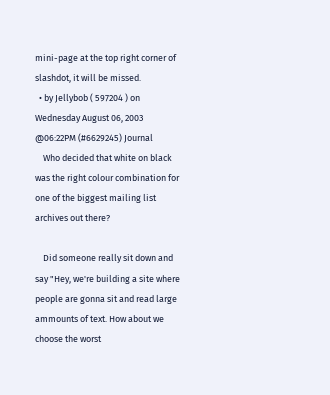mini-page at the top right corner of slashdot, it will be missed.
  • by Jellybob ( 597204 ) on Wednesday August 06, 2003 @06:22PM (#6629245) Journal
    Who decided that white on black was the right colour combination for one of the biggest mailing list archives out there?

    Did someone really sit down and say "Hey, we're building a site where people are gonna sit and read large ammounts of text. How about we choose the worst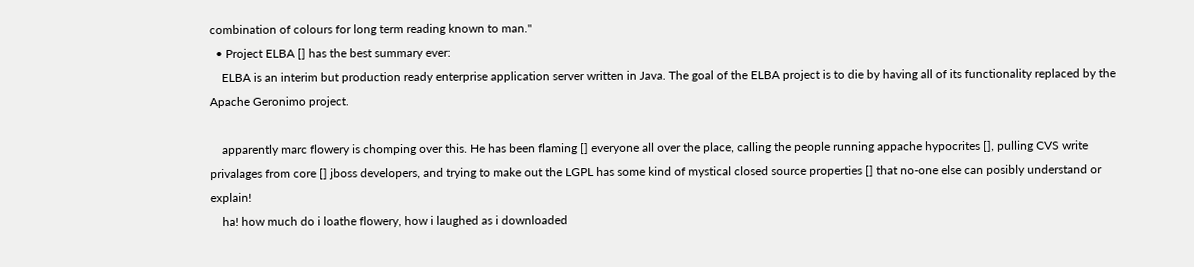combination of colours for long term reading known to man."
  • Project ELBA [] has the best summary ever:
    ELBA is an interim but production ready enterprise application server written in Java. The goal of the ELBA project is to die by having all of its functionality replaced by the Apache Geronimo project.

    apparently marc flowery is chomping over this. He has been flaming [] everyone all over the place, calling the people running appache hypocrites [], pulling CVS write privalages from core [] jboss developers, and trying to make out the LGPL has some kind of mystical closed source properties [] that no-one else can posibly understand or explain!
    ha! how much do i loathe flowery, how i laughed as i downloaded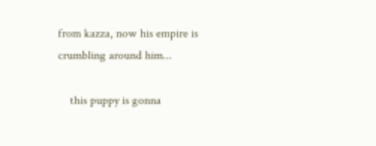from kazza, now his empire is crumbling around him...

    this puppy is gonna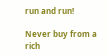run and run!

Never buy from a rich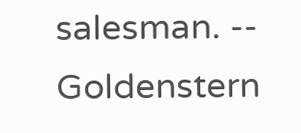salesman. -- Goldenstern